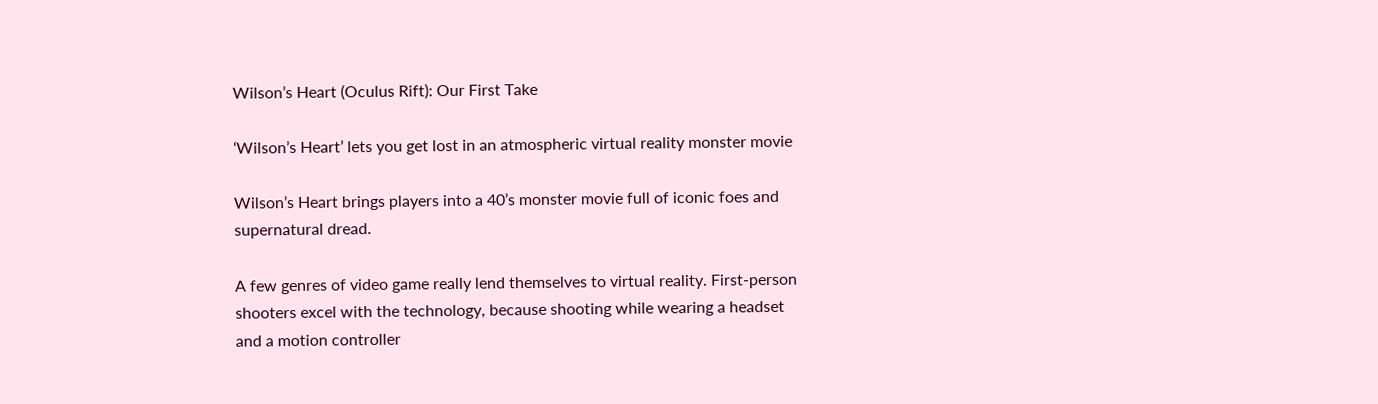Wilson’s Heart (Oculus Rift): Our First Take

‘Wilson’s Heart’ lets you get lost in an atmospheric virtual reality monster movie

Wilson’s Heart brings players into a 40’s monster movie full of iconic foes and supernatural dread.

A few genres of video game really lend themselves to virtual reality. First-person shooters excel with the technology, because shooting while wearing a headset and a motion controller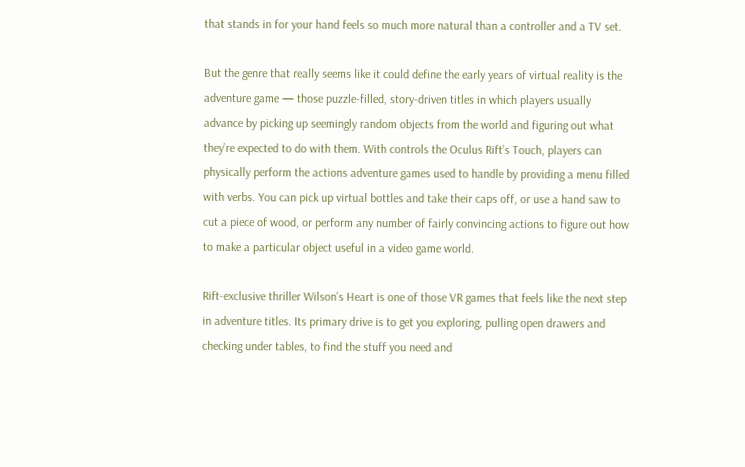that stands in for your hand feels so much more natural than a controller and a TV set.

But the genre that really seems like it could define the early years of virtual reality is the adventure game — those puzzle-filled, story-driven titles in which players usually advance by picking up seemingly random objects from the world and figuring out what they’re expected to do with them. With controls the Oculus Rift’s Touch, players can physically perform the actions adventure games used to handle by providing a menu filled with verbs. You can pick up virtual bottles and take their caps off, or use a hand saw to cut a piece of wood, or perform any number of fairly convincing actions to figure out how to make a particular object useful in a video game world.

Rift-exclusive thriller Wilson’s Heart is one of those VR games that feels like the next step in adventure titles. Its primary drive is to get you exploring, pulling open drawers and checking under tables, to find the stuff you need and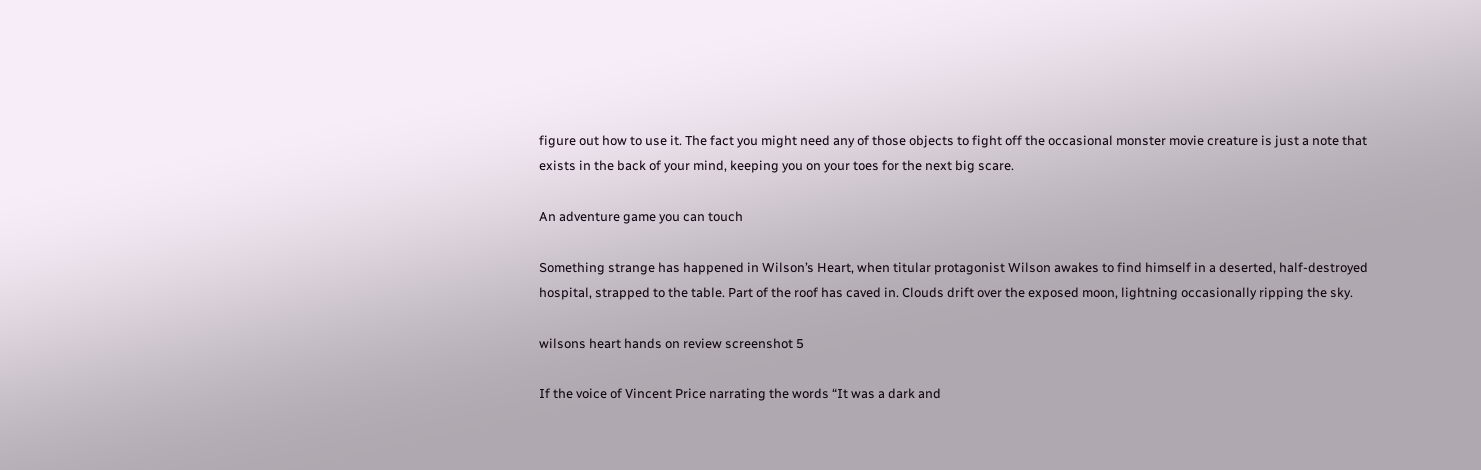figure out how to use it. The fact you might need any of those objects to fight off the occasional monster movie creature is just a note that exists in the back of your mind, keeping you on your toes for the next big scare.

An adventure game you can touch

Something strange has happened in Wilson’s Heart, when titular protagonist Wilson awakes to find himself in a deserted, half-destroyed hospital, strapped to the table. Part of the roof has caved in. Clouds drift over the exposed moon, lightning occasionally ripping the sky.

wilsons heart hands on review screenshot 5

If the voice of Vincent Price narrating the words “It was a dark and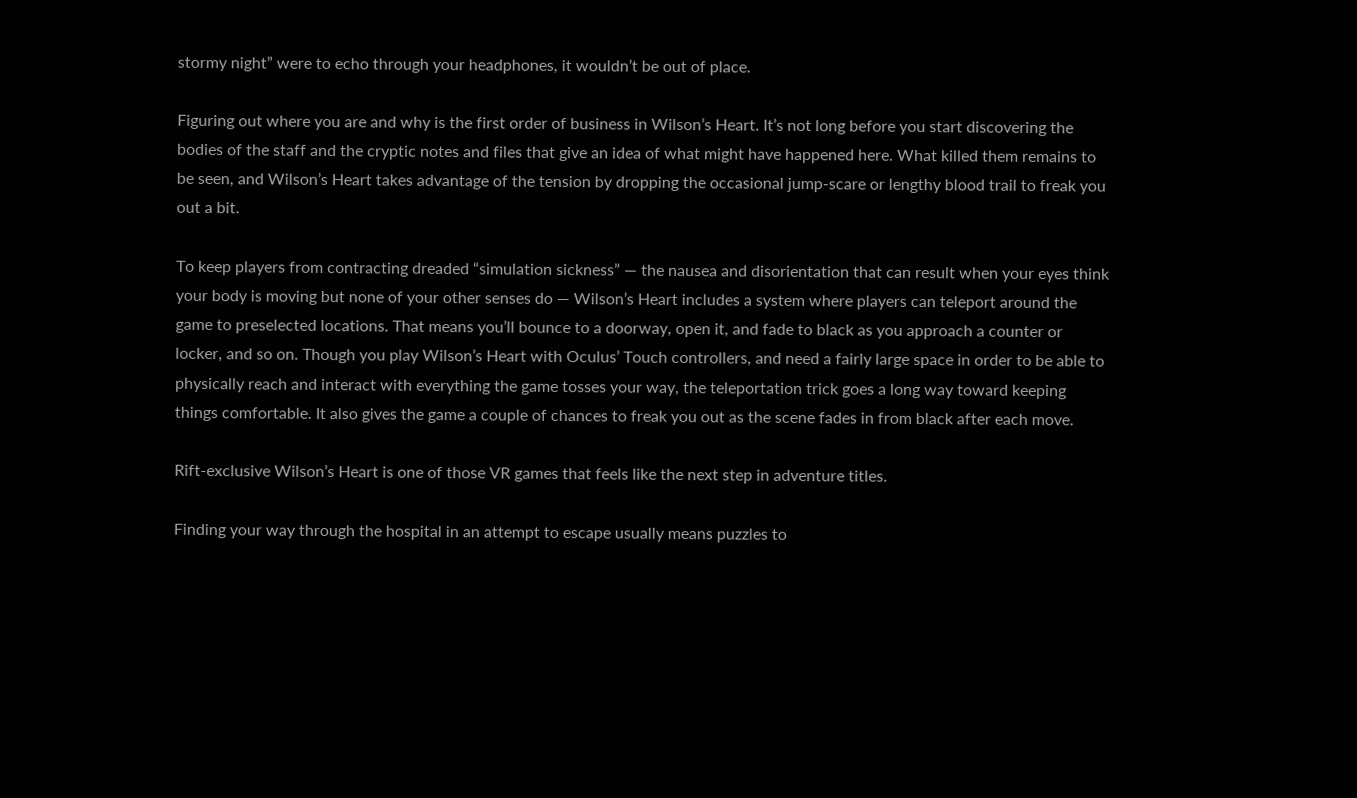stormy night” were to echo through your headphones, it wouldn’t be out of place.

Figuring out where you are and why is the first order of business in Wilson’s Heart. It’s not long before you start discovering the bodies of the staff and the cryptic notes and files that give an idea of what might have happened here. What killed them remains to be seen, and Wilson’s Heart takes advantage of the tension by dropping the occasional jump-scare or lengthy blood trail to freak you out a bit.

To keep players from contracting dreaded “simulation sickness” — the nausea and disorientation that can result when your eyes think your body is moving but none of your other senses do — Wilson’s Heart includes a system where players can teleport around the game to preselected locations. That means you’ll bounce to a doorway, open it, and fade to black as you approach a counter or locker, and so on. Though you play Wilson’s Heart with Oculus’ Touch controllers, and need a fairly large space in order to be able to physically reach and interact with everything the game tosses your way, the teleportation trick goes a long way toward keeping things comfortable. It also gives the game a couple of chances to freak you out as the scene fades in from black after each move.

Rift-exclusive Wilson’s Heart is one of those VR games that feels like the next step in adventure titles.

Finding your way through the hospital in an attempt to escape usually means puzzles to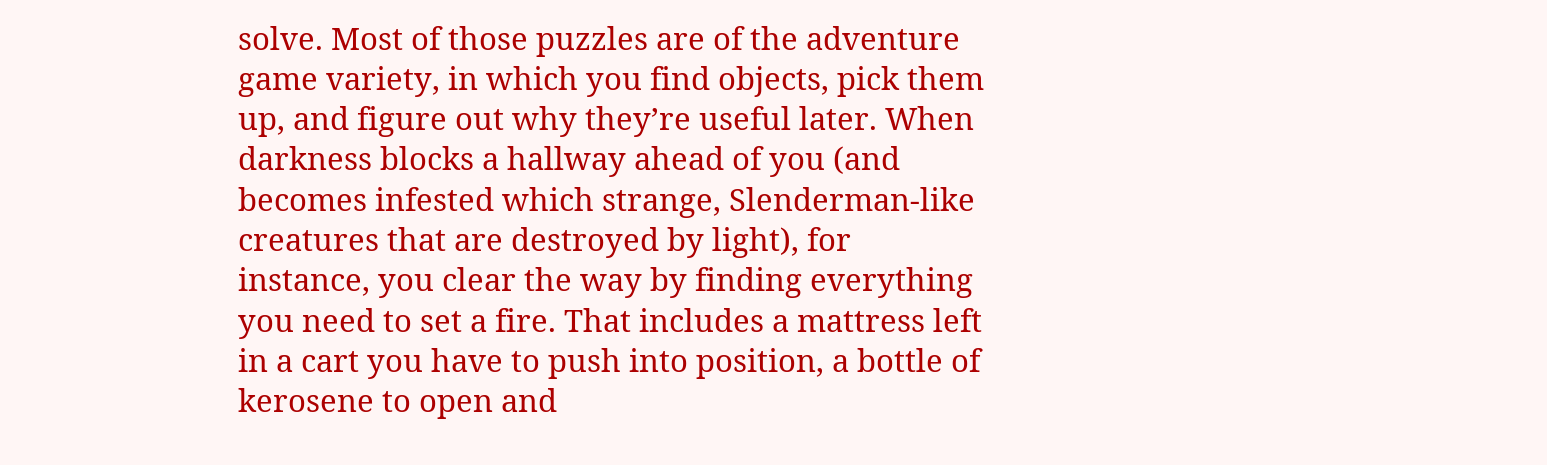solve. Most of those puzzles are of the adventure game variety, in which you find objects, pick them up, and figure out why they’re useful later. When darkness blocks a hallway ahead of you (and becomes infested which strange, Slenderman-like creatures that are destroyed by light), for instance, you clear the way by finding everything you need to set a fire. That includes a mattress left in a cart you have to push into position, a bottle of kerosene to open and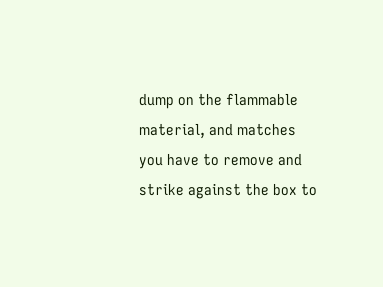dump on the flammable material, and matches you have to remove and strike against the box to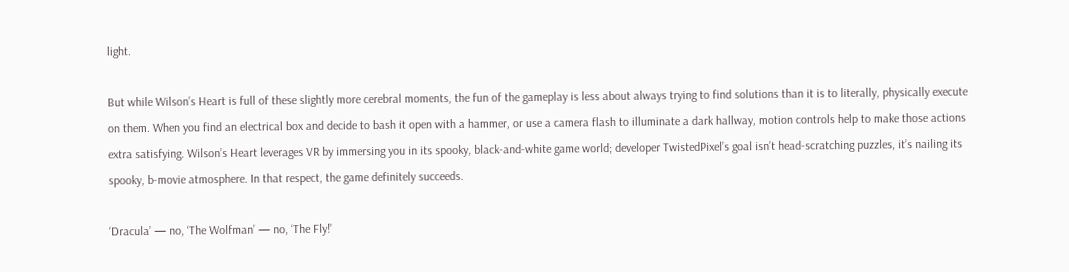light.

But while Wilson’s Heart is full of these slightly more cerebral moments, the fun of the gameplay is less about always trying to find solutions than it is to literally, physically execute on them. When you find an electrical box and decide to bash it open with a hammer, or use a camera flash to illuminate a dark hallway, motion controls help to make those actions extra satisfying. Wilson’s Heart leverages VR by immersing you in its spooky, black-and-white game world; developer TwistedPixel’s goal isn’t head-scratching puzzles, it’s nailing its spooky, b-movie atmosphere. In that respect, the game definitely succeeds.

‘Dracula’ — no, ‘The Wolfman’ — no, ‘The Fly!’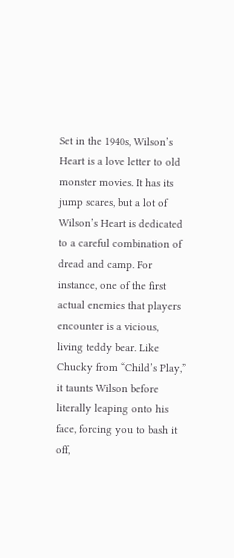Set in the 1940s, Wilson’s Heart is a love letter to old monster movies. It has its jump scares, but a lot of Wilson’s Heart is dedicated to a careful combination of dread and camp. For instance, one of the first actual enemies that players encounter is a vicious, living teddy bear. Like Chucky from “Child’s Play,” it taunts Wilson before literally leaping onto his face, forcing you to bash it off,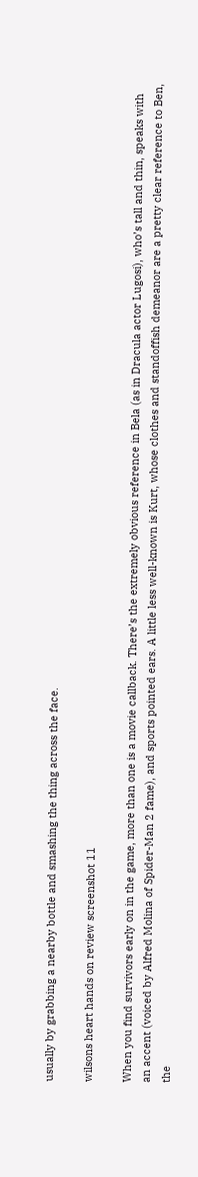usually by grabbing a nearby bottle and smashing the thing across the face.

wilsons heart hands on review screenshot 11

When you find survivors early on in the game, more than one is a movie callback. There’s the extremely obvious reference in Bela (as in Dracula actor Lugosi), who’s tall and thin, speaks with an accent (voiced by Alfred Molina of Spider-Man 2 fame), and sports pointed ears. A little less well-known is Kurt, whose clothes and standoffish demeanor are a pretty clear reference to Ben, the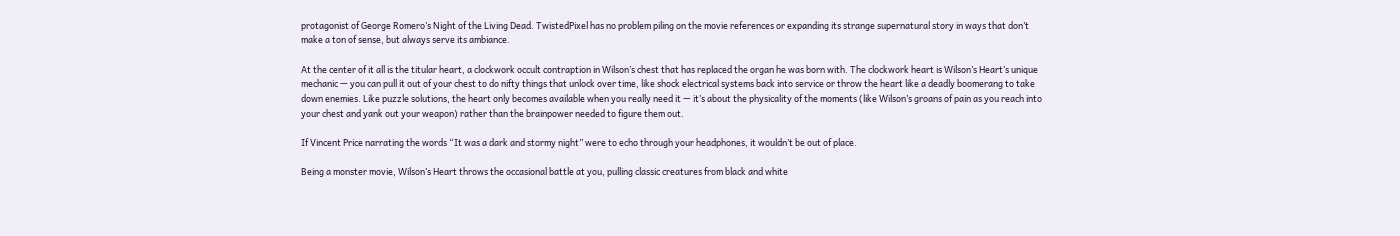protagonist of George Romero’s Night of the Living Dead. TwistedPixel has no problem piling on the movie references or expanding its strange supernatural story in ways that don’t make a ton of sense, but always serve its ambiance.

At the center of it all is the titular heart, a clockwork occult contraption in Wilson’s chest that has replaced the organ he was born with. The clockwork heart is Wilson’s Heart’s unique mechanic — you can pull it out of your chest to do nifty things that unlock over time, like shock electrical systems back into service or throw the heart like a deadly boomerang to take down enemies. Like puzzle solutions, the heart only becomes available when you really need it — it’s about the physicality of the moments (like Wilson’s groans of pain as you reach into your chest and yank out your weapon) rather than the brainpower needed to figure them out.

If Vincent Price narrating the words “It was a dark and stormy night” were to echo through your headphones, it wouldn’t be out of place.

Being a monster movie, Wilson’s Heart throws the occasional battle at you, pulling classic creatures from black and white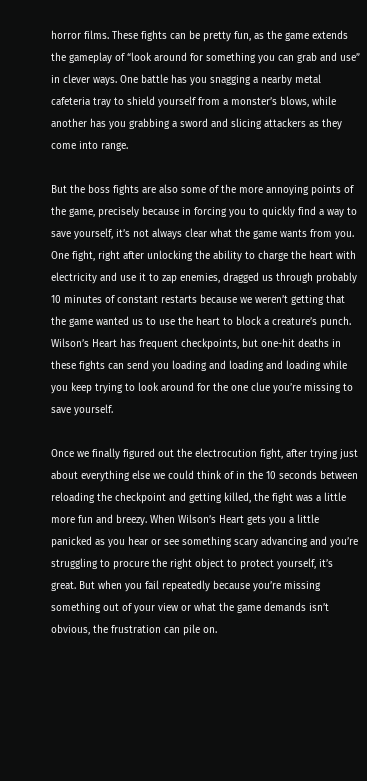horror films. These fights can be pretty fun, as the game extends the gameplay of “look around for something you can grab and use” in clever ways. One battle has you snagging a nearby metal cafeteria tray to shield yourself from a monster’s blows, while another has you grabbing a sword and slicing attackers as they come into range.

But the boss fights are also some of the more annoying points of the game, precisely because in forcing you to quickly find a way to save yourself, it’s not always clear what the game wants from you. One fight, right after unlocking the ability to charge the heart with electricity and use it to zap enemies, dragged us through probably 10 minutes of constant restarts because we weren’t getting that the game wanted us to use the heart to block a creature’s punch. Wilson’s Heart has frequent checkpoints, but one-hit deaths in these fights can send you loading and loading and loading while you keep trying to look around for the one clue you’re missing to save yourself.

Once we finally figured out the electrocution fight, after trying just about everything else we could think of in the 10 seconds between reloading the checkpoint and getting killed, the fight was a little more fun and breezy. When Wilson’s Heart gets you a little panicked as you hear or see something scary advancing and you’re struggling to procure the right object to protect yourself, it’s great. But when you fail repeatedly because you’re missing something out of your view or what the game demands isn’t obvious, the frustration can pile on.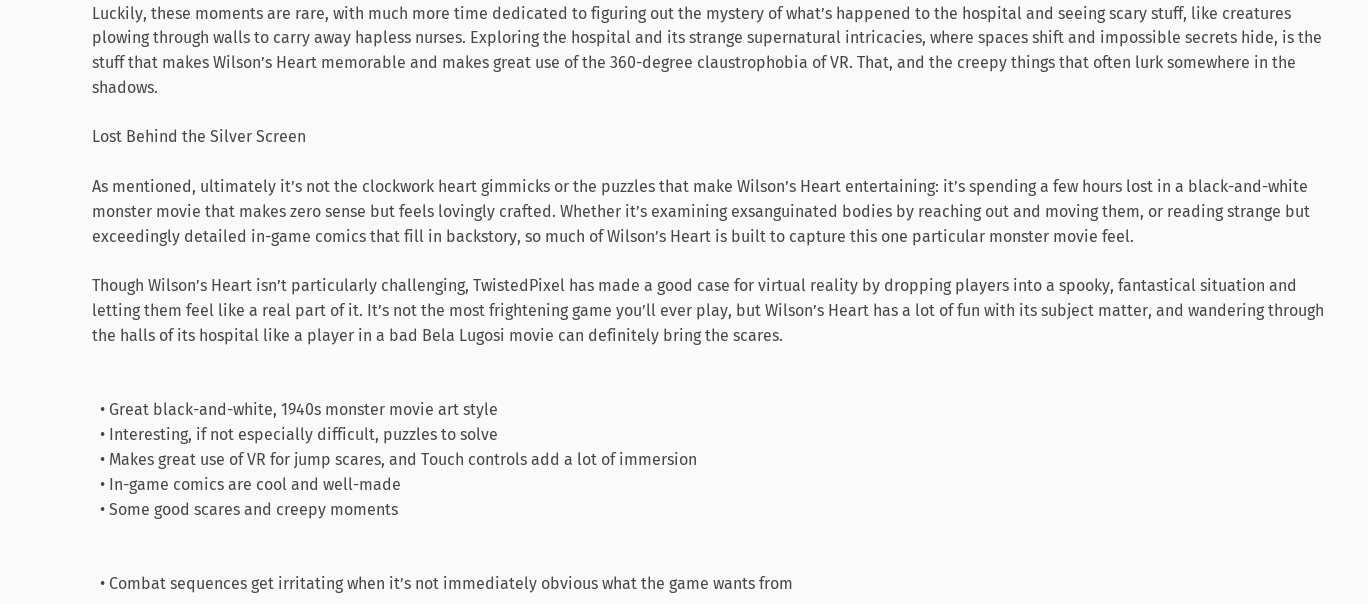Luckily, these moments are rare, with much more time dedicated to figuring out the mystery of what’s happened to the hospital and seeing scary stuff, like creatures plowing through walls to carry away hapless nurses. Exploring the hospital and its strange supernatural intricacies, where spaces shift and impossible secrets hide, is the stuff that makes Wilson’s Heart memorable and makes great use of the 360-degree claustrophobia of VR. That, and the creepy things that often lurk somewhere in the shadows.

Lost Behind the Silver Screen

As mentioned, ultimately it’s not the clockwork heart gimmicks or the puzzles that make Wilson’s Heart entertaining: it’s spending a few hours lost in a black-and-white monster movie that makes zero sense but feels lovingly crafted. Whether it’s examining exsanguinated bodies by reaching out and moving them, or reading strange but exceedingly detailed in-game comics that fill in backstory, so much of Wilson’s Heart is built to capture this one particular monster movie feel.

Though Wilson’s Heart isn’t particularly challenging, TwistedPixel has made a good case for virtual reality by dropping players into a spooky, fantastical situation and letting them feel like a real part of it. It’s not the most frightening game you’ll ever play, but Wilson’s Heart has a lot of fun with its subject matter, and wandering through the halls of its hospital like a player in a bad Bela Lugosi movie can definitely bring the scares.


  • Great black-and-white, 1940s monster movie art style
  • Interesting, if not especially difficult, puzzles to solve
  • Makes great use of VR for jump scares, and Touch controls add a lot of immersion
  • In-game comics are cool and well-made
  • Some good scares and creepy moments


  • Combat sequences get irritating when it’s not immediately obvious what the game wants from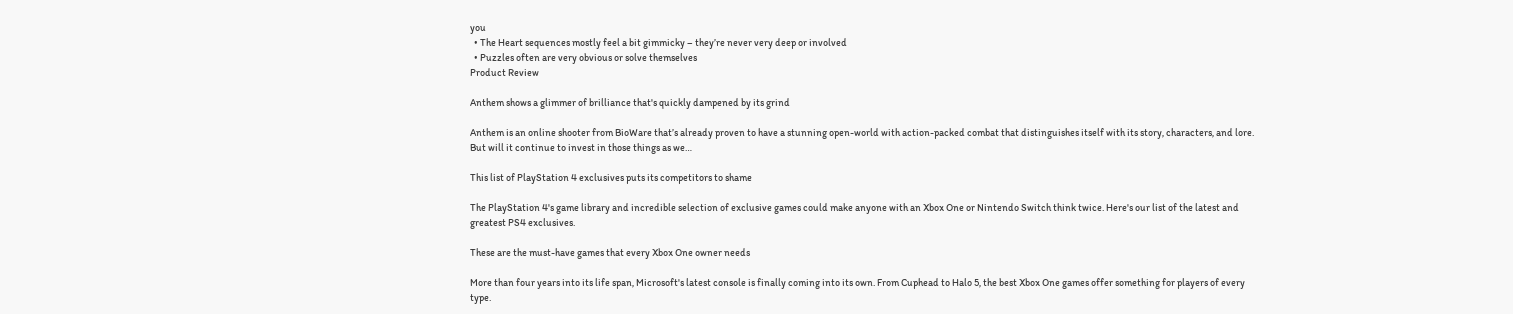you
  • The Heart sequences mostly feel a bit gimmicky – they’re never very deep or involved
  • Puzzles often are very obvious or solve themselves
Product Review

Anthem shows a glimmer of brilliance that's quickly dampened by its grind

Anthem is an online shooter from BioWare that’s already proven to have a stunning open-world with action-packed combat that distinguishes itself with its story, characters, and lore. But will it continue to invest in those things as we…

This list of PlayStation 4 exclusives puts its competitors to shame

The PlayStation 4's game library and incredible selection of exclusive games could make anyone with an Xbox One or Nintendo Switch think twice. Here's our list of the latest and greatest PS4 exclusives.

These are the must-have games that every Xbox One owner needs

More than four years into its life span, Microsoft's latest console is finally coming into its own. From Cuphead to Halo 5, the best Xbox One games offer something for players of every type.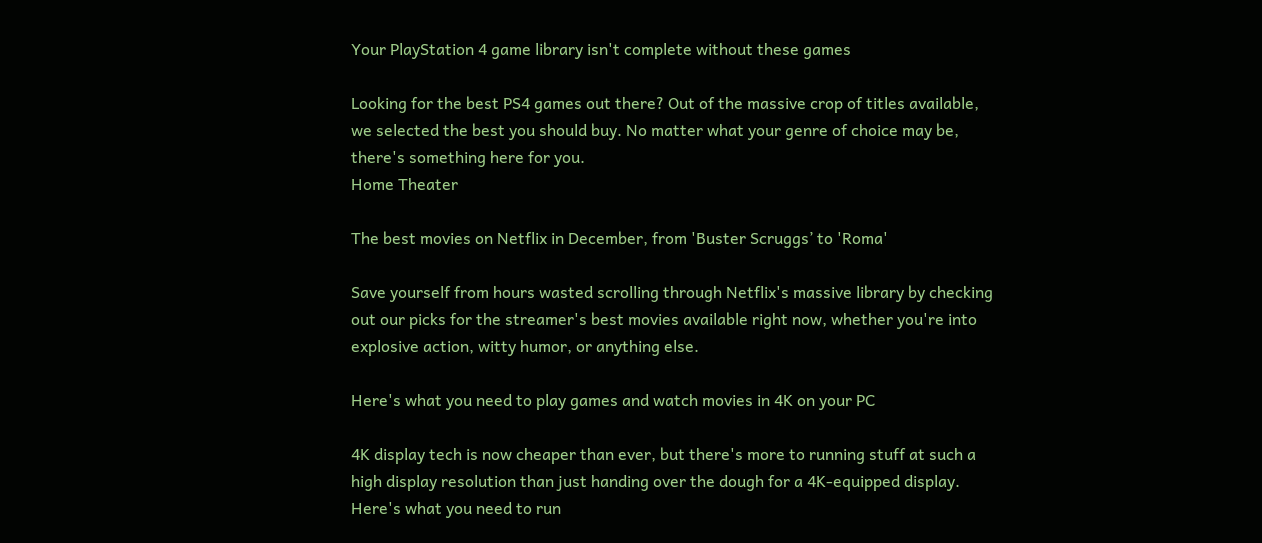Your PlayStation 4 game library isn't complete without these games

Looking for the best PS4 games out there? Out of the massive crop of titles available, we selected the best you should buy. No matter what your genre of choice may be, there's something here for you.
Home Theater

The best movies on Netflix in December, from 'Buster Scruggs’ to 'Roma'

Save yourself from hours wasted scrolling through Netflix's massive library by checking out our picks for the streamer's best movies available right now, whether you're into explosive action, witty humor, or anything else.

Here's what you need to play games and watch movies in 4K on your PC

4K display tech is now cheaper than ever, but there's more to running stuff at such a high display resolution than just handing over the dough for a 4K-equipped display. Here's what you need to run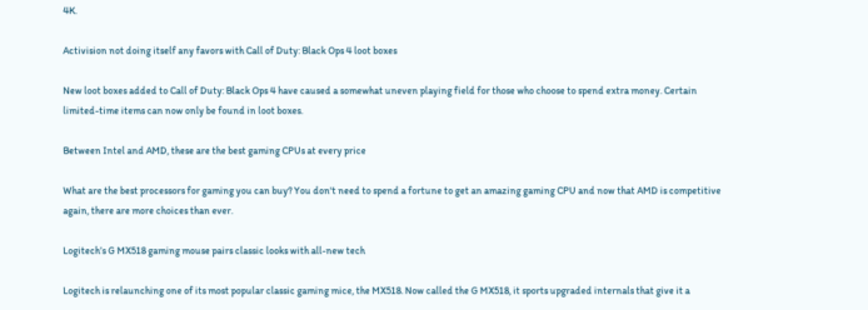4K.

Activision not doing itself any favors with Call of Duty: Black Ops 4 loot boxes

New loot boxes added to Call of Duty: Black Ops 4 have caused a somewhat uneven playing field for those who choose to spend extra money. Certain limited-time items can now only be found in loot boxes.

Between Intel and AMD, these are the best gaming CPUs at every price

What are the best processors for gaming you can buy? You don't need to spend a fortune to get an amazing gaming CPU and now that AMD is competitive again, there are more choices than ever.

Logitech’s G MX518 gaming mouse pairs classic looks with all-new tech

Logitech is relaunching one of its most popular classic gaming mice, the MX518. Now called the G MX518, it sports upgraded internals that give it a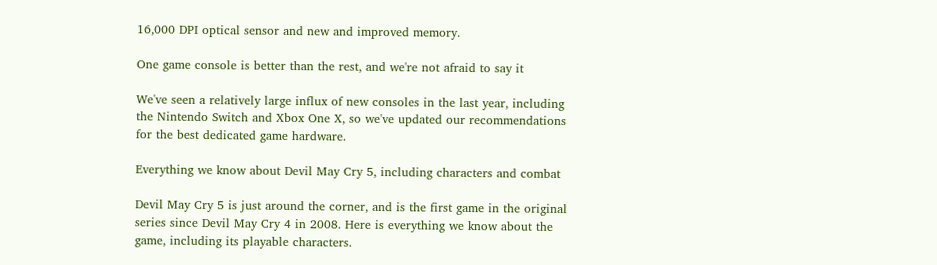16,000 DPI optical sensor and new and improved memory.

One game console is better than the rest, and we're not afraid to say it

We've seen a relatively large influx of new consoles in the last year, including the Nintendo Switch and Xbox One X, so we've updated our recommendations for the best dedicated game hardware.

Everything we know about Devil May Cry 5, including characters and combat

Devil May Cry 5 is just around the corner, and is the first game in the original series since Devil May Cry 4 in 2008. Here is everything we know about the game, including its playable characters.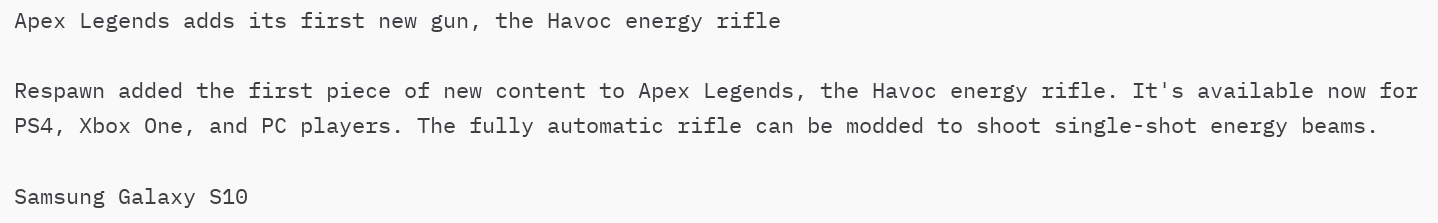Apex Legends adds its first new gun, the Havoc energy rifle

Respawn added the first piece of new content to Apex Legends, the Havoc energy rifle. It's available now for PS4, Xbox One, and PC players. The fully automatic rifle can be modded to shoot single-shot energy beams.

Samsung Galaxy S10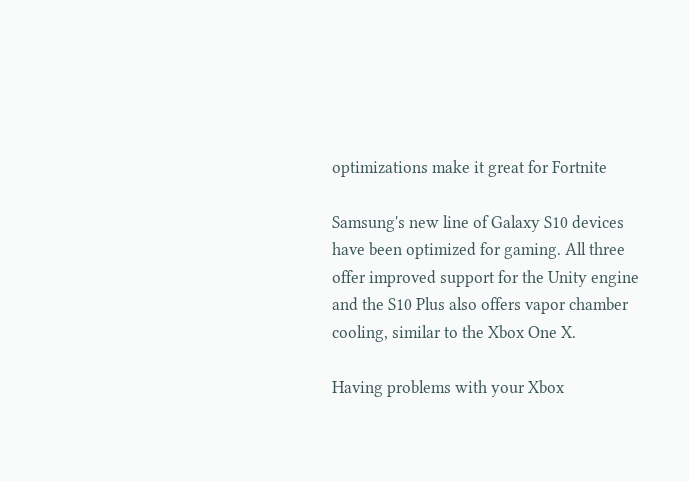optimizations make it great for Fortnite

Samsung's new line of Galaxy S10 devices have been optimized for gaming. All three offer improved support for the Unity engine and the S10 Plus also offers vapor chamber cooling, similar to the Xbox One X.

Having problems with your Xbox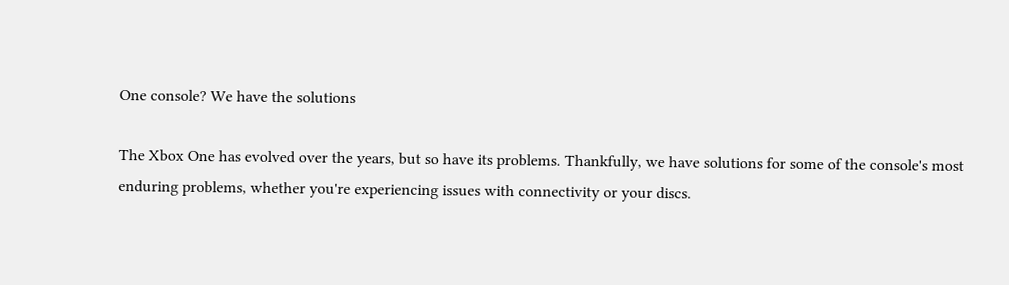One console? We have the solutions

The Xbox One has evolved over the years, but so have its problems. Thankfully, we have solutions for some of the console's most enduring problems, whether you're experiencing issues with connectivity or your discs.